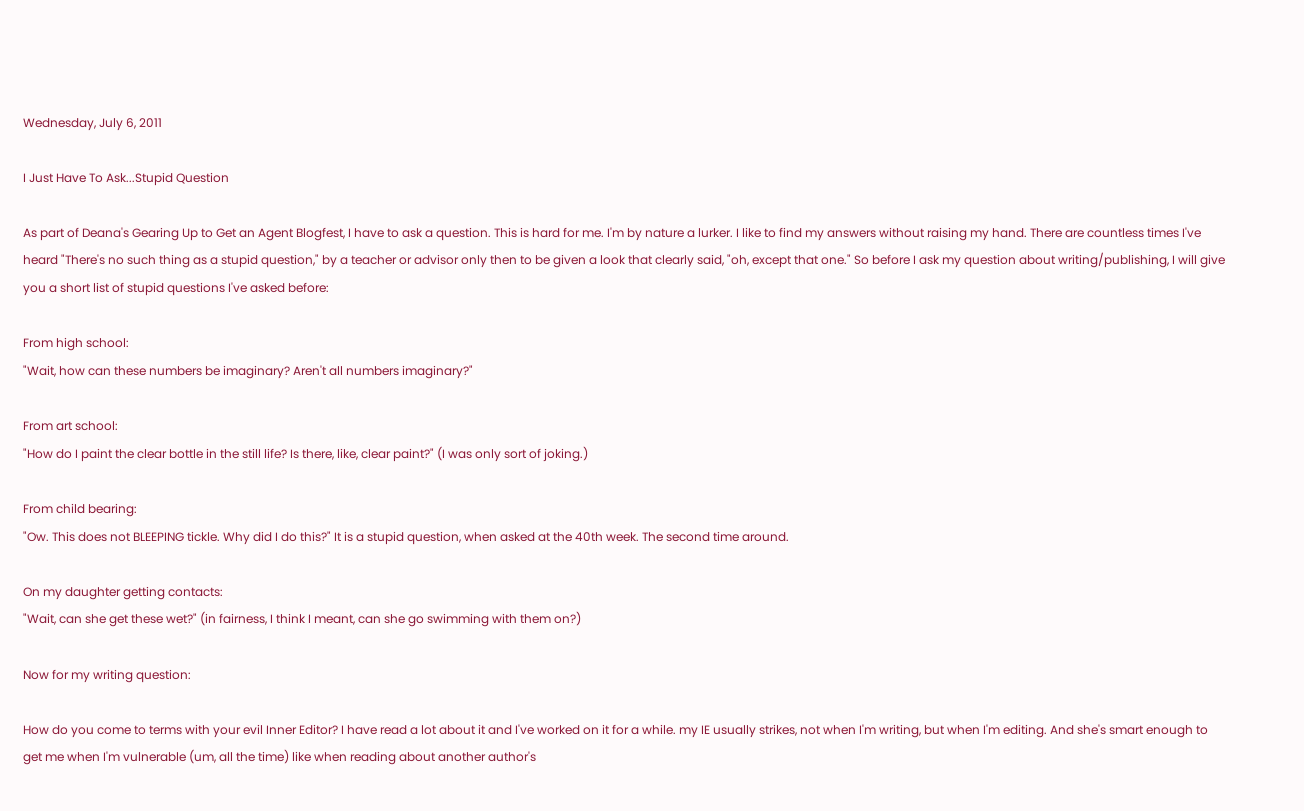Wednesday, July 6, 2011

I Just Have To Ask...Stupid Question

As part of Deana's Gearing Up to Get an Agent Blogfest, I have to ask a question. This is hard for me. I'm by nature a lurker. I like to find my answers without raising my hand. There are countless times I've heard "There's no such thing as a stupid question," by a teacher or advisor only then to be given a look that clearly said, "oh, except that one." So before I ask my question about writing/publishing, I will give you a short list of stupid questions I've asked before:

From high school:
"Wait, how can these numbers be imaginary? Aren't all numbers imaginary?"

From art school:
"How do I paint the clear bottle in the still life? Is there, like, clear paint?" (I was only sort of joking.)

From child bearing:
"Ow. This does not BLEEPING tickle. Why did I do this?" It is a stupid question, when asked at the 40th week. The second time around.

On my daughter getting contacts:
"Wait, can she get these wet?" (in fairness, I think I meant, can she go swimming with them on?)

Now for my writing question:

How do you come to terms with your evil Inner Editor? I have read a lot about it and I've worked on it for a while. my IE usually strikes, not when I'm writing, but when I'm editing. And she's smart enough to get me when I'm vulnerable (um, all the time) like when reading about another author's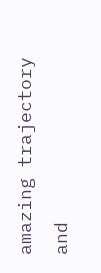amazing trajectory and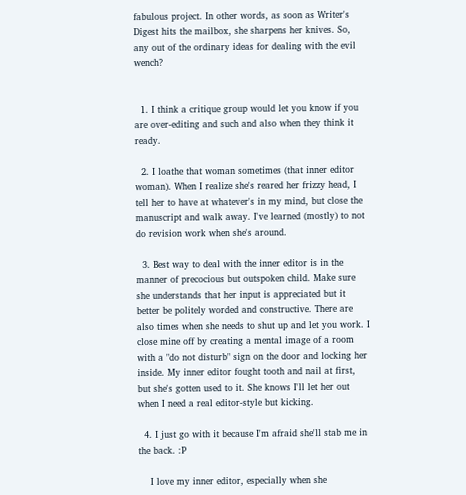fabulous project. In other words, as soon as Writer's Digest hits the mailbox, she sharpens her knives. So, any out of the ordinary ideas for dealing with the evil wench?


  1. I think a critique group would let you know if you are over-editing and such and also when they think it ready.

  2. I loathe that woman sometimes (that inner editor woman). When I realize she's reared her frizzy head, I tell her to have at whatever's in my mind, but close the manuscript and walk away. I've learned (mostly) to not do revision work when she's around.

  3. Best way to deal with the inner editor is in the manner of precocious but outspoken child. Make sure she understands that her input is appreciated but it better be politely worded and constructive. There are also times when she needs to shut up and let you work. I close mine off by creating a mental image of a room with a "do not disturb" sign on the door and locking her inside. My inner editor fought tooth and nail at first, but she's gotten used to it. She knows I'll let her out when I need a real editor-style but kicking.

  4. I just go with it because I'm afraid she'll stab me in the back. :P

    I love my inner editor, especially when she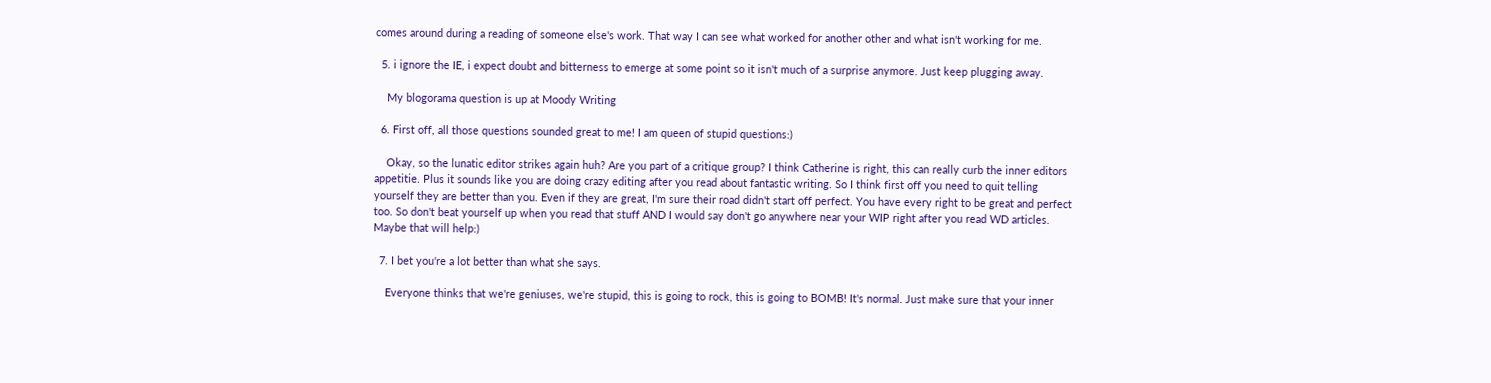comes around during a reading of someone else's work. That way I can see what worked for another other and what isn't working for me.

  5. i ignore the IE, i expect doubt and bitterness to emerge at some point so it isn't much of a surprise anymore. Just keep plugging away.

    My blogorama question is up at Moody Writing

  6. First off, all those questions sounded great to me! I am queen of stupid questions:)

    Okay, so the lunatic editor strikes again huh? Are you part of a critique group? I think Catherine is right, this can really curb the inner editors appetitie. Plus it sounds like you are doing crazy editing after you read about fantastic writing. So I think first off you need to quit telling yourself they are better than you. Even if they are great, I'm sure their road didn't start off perfect. You have every right to be great and perfect too. So don't beat yourself up when you read that stuff AND I would say don't go anywhere near your WIP right after you read WD articles. Maybe that will help:)

  7. I bet you're a lot better than what she says.

    Everyone thinks that we're geniuses, we're stupid, this is going to rock, this is going to BOMB! It's normal. Just make sure that your inner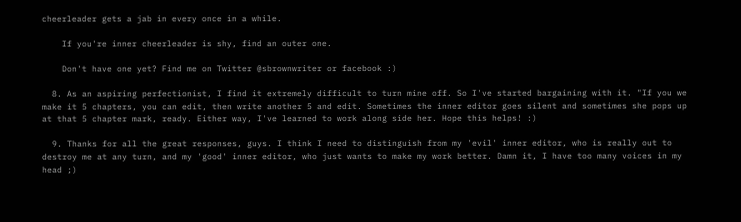cheerleader gets a jab in every once in a while.

    If you're inner cheerleader is shy, find an outer one.

    Don't have one yet? Find me on Twitter @sbrownwriter or facebook :)

  8. As an aspiring perfectionist, I find it extremely difficult to turn mine off. So I've started bargaining with it. "If you we make it 5 chapters, you can edit, then write another 5 and edit. Sometimes the inner editor goes silent and sometimes she pops up at that 5 chapter mark, ready. Either way, I've learned to work along side her. Hope this helps! :)

  9. Thanks for all the great responses, guys. I think I need to distinguish from my 'evil' inner editor, who is really out to destroy me at any turn, and my 'good' inner editor, who just wants to make my work better. Damn it, I have too many voices in my head ;)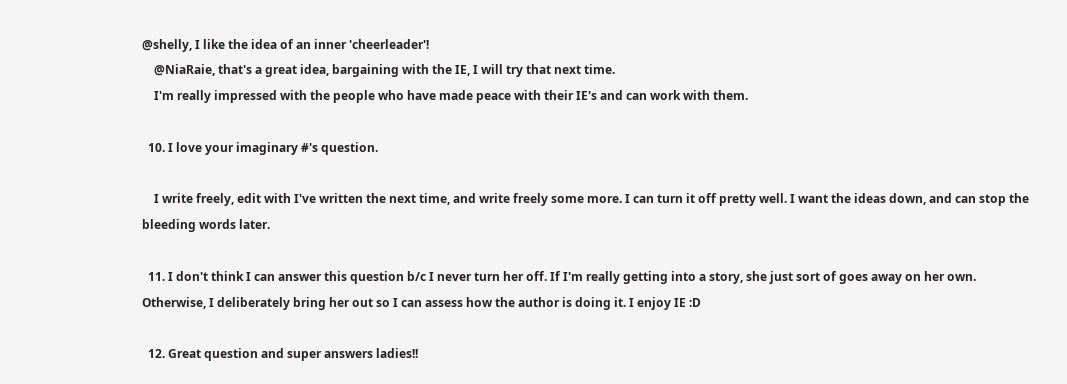@shelly, I like the idea of an inner 'cheerleader'!
    @NiaRaie, that's a great idea, bargaining with the IE, I will try that next time.
    I'm really impressed with the people who have made peace with their IE's and can work with them.

  10. I love your imaginary #'s question.

    I write freely, edit with I've written the next time, and write freely some more. I can turn it off pretty well. I want the ideas down, and can stop the bleeding words later.

  11. I don't think I can answer this question b/c I never turn her off. If I'm really getting into a story, she just sort of goes away on her own. Otherwise, I deliberately bring her out so I can assess how the author is doing it. I enjoy IE :D

  12. Great question and super answers ladies!!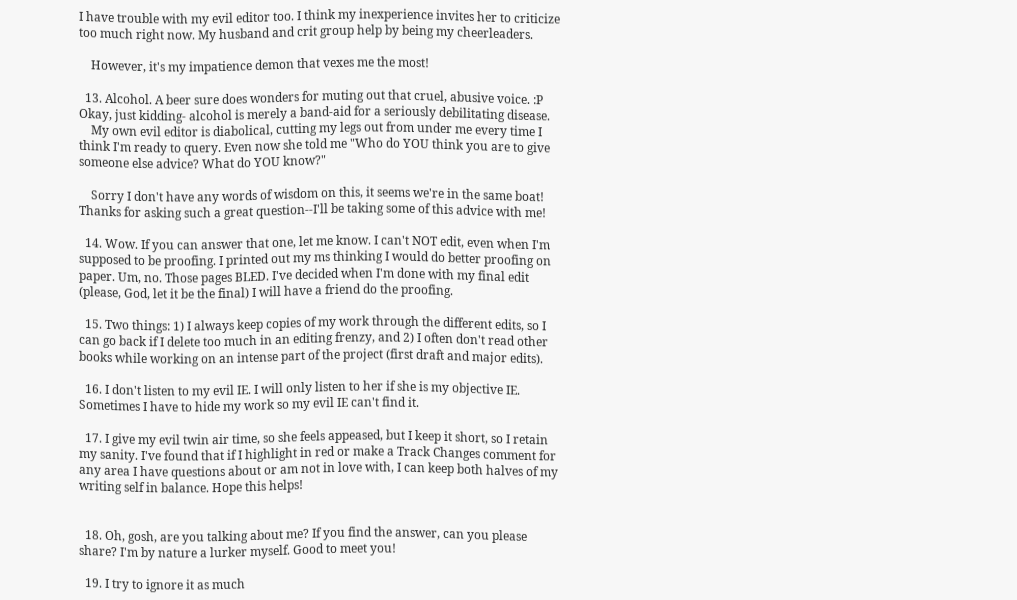I have trouble with my evil editor too. I think my inexperience invites her to criticize too much right now. My husband and crit group help by being my cheerleaders.

    However, it's my impatience demon that vexes me the most!

  13. Alcohol. A beer sure does wonders for muting out that cruel, abusive voice. :P Okay, just kidding- alcohol is merely a band-aid for a seriously debilitating disease.
    My own evil editor is diabolical, cutting my legs out from under me every time I think I'm ready to query. Even now she told me "Who do YOU think you are to give someone else advice? What do YOU know?"

    Sorry I don't have any words of wisdom on this, it seems we're in the same boat! Thanks for asking such a great question--I'll be taking some of this advice with me!

  14. Wow. If you can answer that one, let me know. I can't NOT edit, even when I'm supposed to be proofing. I printed out my ms thinking I would do better proofing on paper. Um, no. Those pages BLED. I've decided when I'm done with my final edit (please, God, let it be the final) I will have a friend do the proofing.

  15. Two things: 1) I always keep copies of my work through the different edits, so I can go back if I delete too much in an editing frenzy, and 2) I often don't read other books while working on an intense part of the project (first draft and major edits).

  16. I don't listen to my evil IE. I will only listen to her if she is my objective IE. Sometimes I have to hide my work so my evil IE can't find it.

  17. I give my evil twin air time, so she feels appeased, but I keep it short, so I retain my sanity. I've found that if I highlight in red or make a Track Changes comment for any area I have questions about or am not in love with, I can keep both halves of my writing self in balance. Hope this helps!


  18. Oh, gosh, are you talking about me? If you find the answer, can you please share? I'm by nature a lurker myself. Good to meet you!

  19. I try to ignore it as much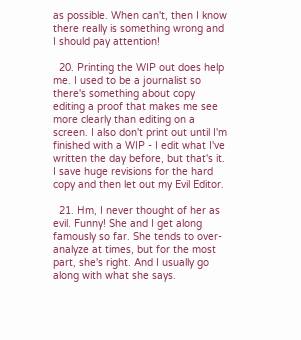as possible. When can't, then I know there really is something wrong and I should pay attention!

  20. Printing the WIP out does help me. I used to be a journalist so there's something about copy editing a proof that makes me see more clearly than editing on a screen. I also don't print out until I'm finished with a WIP - I edit what I've written the day before, but that's it. I save huge revisions for the hard copy and then let out my Evil Editor.

  21. Hm, I never thought of her as evil. Funny! She and I get along famously so far. She tends to over-analyze at times, but for the most part, she's right. And I usually go along with what she says.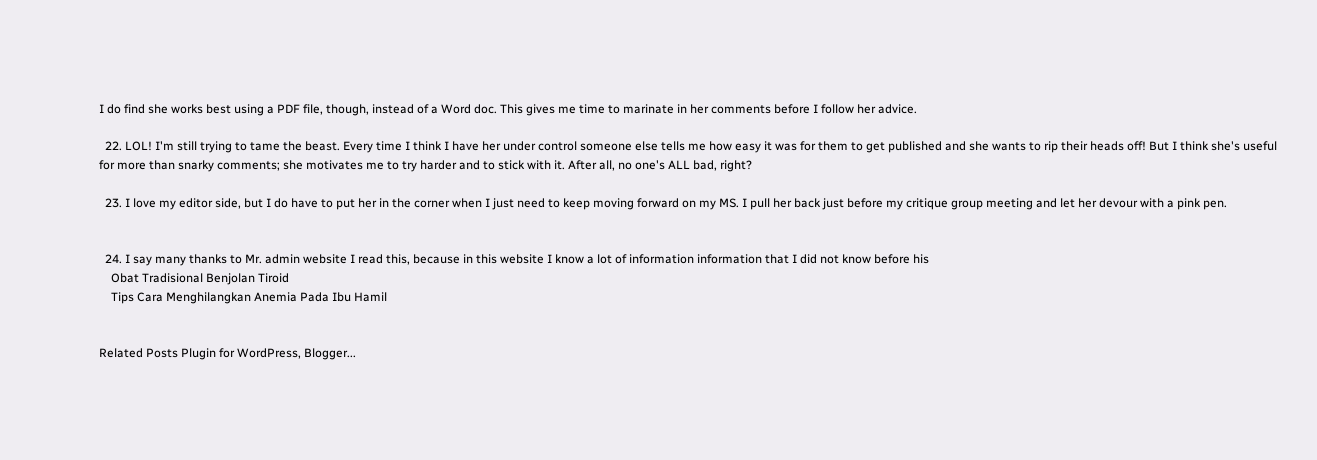I do find she works best using a PDF file, though, instead of a Word doc. This gives me time to marinate in her comments before I follow her advice.

  22. LOL! I'm still trying to tame the beast. Every time I think I have her under control someone else tells me how easy it was for them to get published and she wants to rip their heads off! But I think she's useful for more than snarky comments; she motivates me to try harder and to stick with it. After all, no one's ALL bad, right?

  23. I love my editor side, but I do have to put her in the corner when I just need to keep moving forward on my MS. I pull her back just before my critique group meeting and let her devour with a pink pen.


  24. I say many thanks to Mr. admin website I read this, because in this website I know a lot of information information that I did not know before his
    Obat Tradisional Benjolan Tiroid
    Tips Cara Menghilangkan Anemia Pada Ibu Hamil


Related Posts Plugin for WordPress, Blogger...